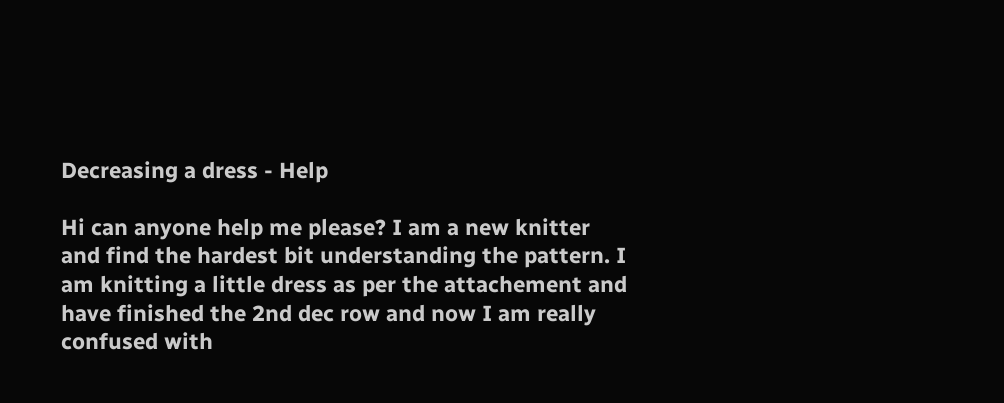Decreasing a dress - Help

Hi can anyone help me please? I am a new knitter and find the hardest bit understanding the pattern. I am knitting a little dress as per the attachement and have finished the 2nd dec row and now I am really confused with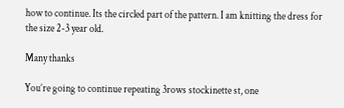how to continue. Its the circled part of the pattern. I am knitting the dress for the size 2-3 year old.

Many thanks

You’re going to continue repeating 3rows stockinette st, one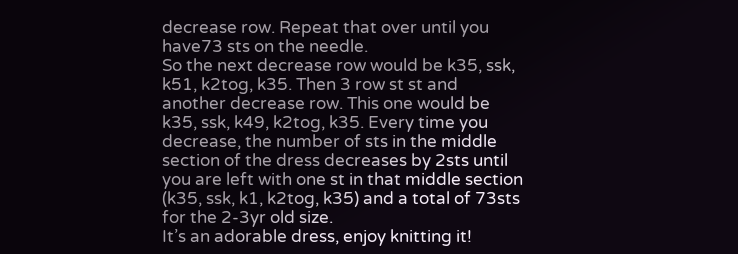decrease row. Repeat that over until you have73 sts on the needle.
So the next decrease row would be k35, ssk, k51, k2tog, k35. Then 3 row st st and another decrease row. This one would be k35, ssk, k49, k2tog, k35. Every time you decrease, the number of sts in the middle section of the dress decreases by 2sts until you are left with one st in that middle section (k35, ssk, k1, k2tog, k35) and a total of 73sts for the 2-3yr old size.
It’s an adorable dress, enjoy knitting it!